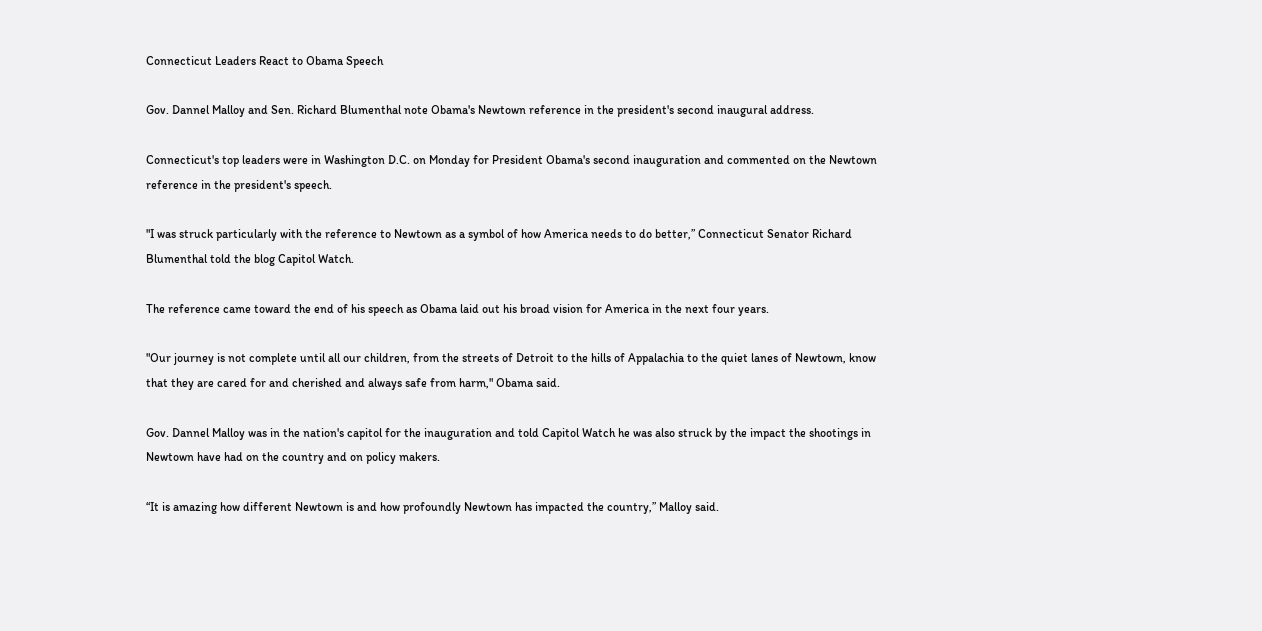Connecticut Leaders React to Obama Speech

Gov. Dannel Malloy and Sen. Richard Blumenthal note Obama's Newtown reference in the president's second inaugural address.

Connecticut's top leaders were in Washington D.C. on Monday for President Obama's second inauguration and commented on the Newtown reference in the president's speech.

"I was struck particularly with the reference to Newtown as a symbol of how America needs to do better,” Connecticut Senator Richard Blumenthal told the blog Capitol Watch.

The reference came toward the end of his speech as Obama laid out his broad vision for America in the next four years.

"Our journey is not complete until all our children, from the streets of Detroit to the hills of Appalachia to the quiet lanes of Newtown, know that they are cared for and cherished and always safe from harm," Obama said.

Gov. Dannel Malloy was in the nation's capitol for the inauguration and told Capitol Watch he was also struck by the impact the shootings in Newtown have had on the country and on policy makers.

“It is amazing how different Newtown is and how profoundly Newtown has impacted the country,” Malloy said.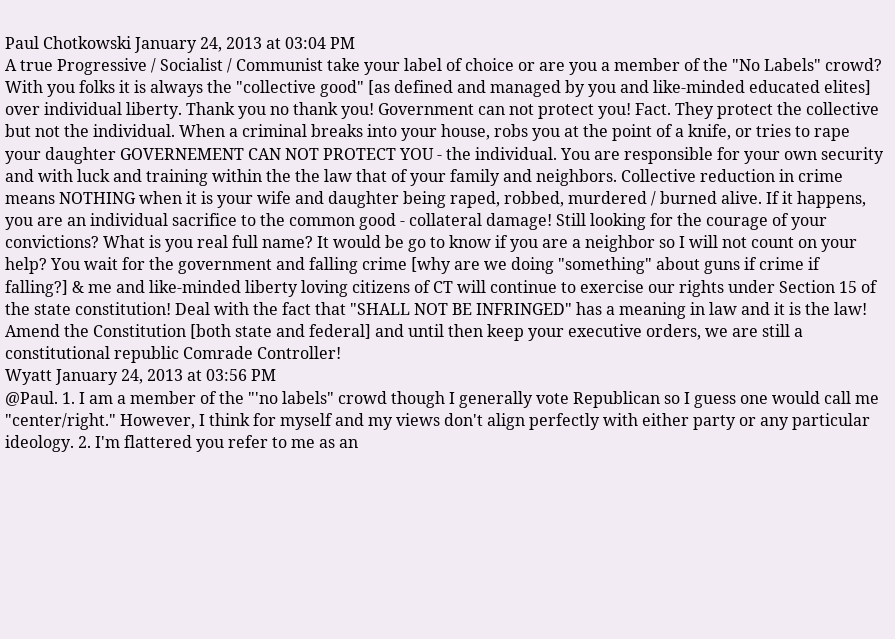Paul Chotkowski January 24, 2013 at 03:04 PM
A true Progressive / Socialist / Communist take your label of choice or are you a member of the "No Labels" crowd? With you folks it is always the "collective good" [as defined and managed by you and like-minded educated elites] over individual liberty. Thank you no thank you! Government can not protect you! Fact. They protect the collective but not the individual. When a criminal breaks into your house, robs you at the point of a knife, or tries to rape your daughter GOVERNEMENT CAN NOT PROTECT YOU - the individual. You are responsible for your own security and with luck and training within the the law that of your family and neighbors. Collective reduction in crime means NOTHING when it is your wife and daughter being raped, robbed, murdered / burned alive. If it happens, you are an individual sacrifice to the common good - collateral damage! Still looking for the courage of your convictions? What is you real full name? It would be go to know if you are a neighbor so I will not count on your help? You wait for the government and falling crime [why are we doing "something" about guns if crime if falling?] & me and like-minded liberty loving citizens of CT will continue to exercise our rights under Section 15 of the state constitution! Deal with the fact that "SHALL NOT BE INFRINGED" has a meaning in law and it is the law! Amend the Constitution [both state and federal] and until then keep your executive orders, we are still a constitutional republic Comrade Controller!
Wyatt January 24, 2013 at 03:56 PM
@Paul. 1. I am a member of the "'no labels" crowd though I generally vote Republican so I guess one would call me "center/right." However, I think for myself and my views don't align perfectly with either party or any particular ideology. 2. I'm flattered you refer to me as an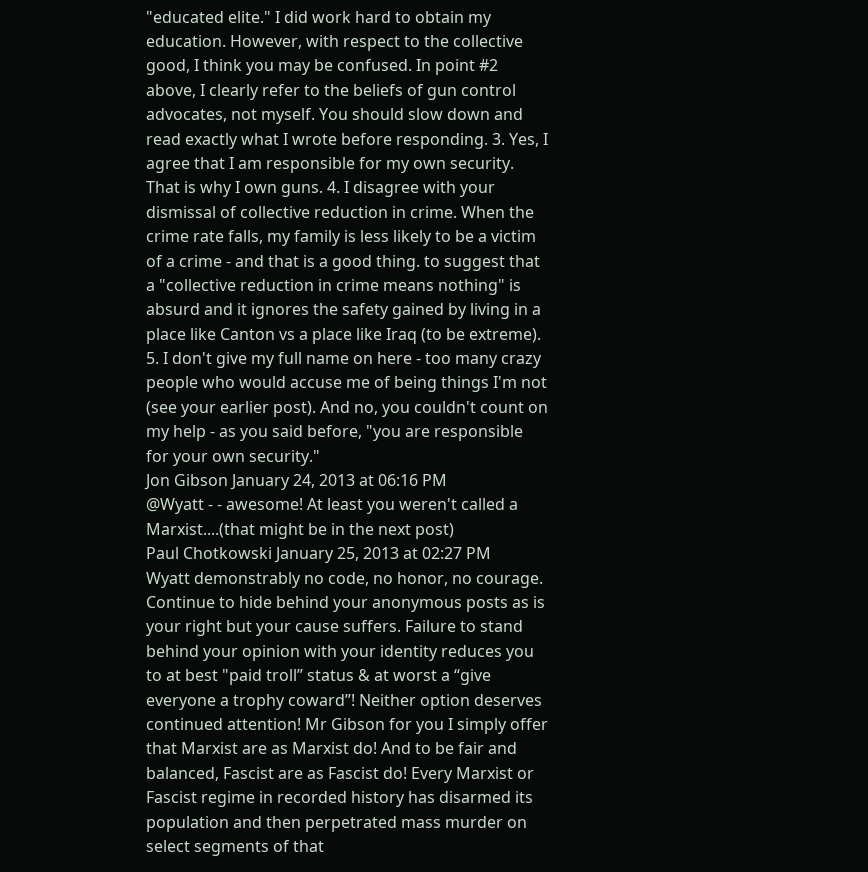"educated elite." I did work hard to obtain my education. However, with respect to the collective good, I think you may be confused. In point #2 above, I clearly refer to the beliefs of gun control advocates, not myself. You should slow down and read exactly what I wrote before responding. 3. Yes, I agree that I am responsible for my own security. That is why I own guns. 4. I disagree with your dismissal of collective reduction in crime. When the crime rate falls, my family is less likely to be a victim of a crime - and that is a good thing. to suggest that a "collective reduction in crime means nothing" is absurd and it ignores the safety gained by living in a place like Canton vs a place like Iraq (to be extreme). 5. I don't give my full name on here - too many crazy people who would accuse me of being things I'm not (see your earlier post). And no, you couldn't count on my help - as you said before, "you are responsible for your own security."
Jon Gibson January 24, 2013 at 06:16 PM
@Wyatt - - awesome! At least you weren't called a Marxist....(that might be in the next post)
Paul Chotkowski January 25, 2013 at 02:27 PM
Wyatt demonstrably no code, no honor, no courage. Continue to hide behind your anonymous posts as is your right but your cause suffers. Failure to stand behind your opinion with your identity reduces you to at best "paid troll” status & at worst a “give everyone a trophy coward”! Neither option deserves continued attention! Mr Gibson for you I simply offer that Marxist are as Marxist do! And to be fair and balanced, Fascist are as Fascist do! Every Marxist or Fascist regime in recorded history has disarmed its population and then perpetrated mass murder on select segments of that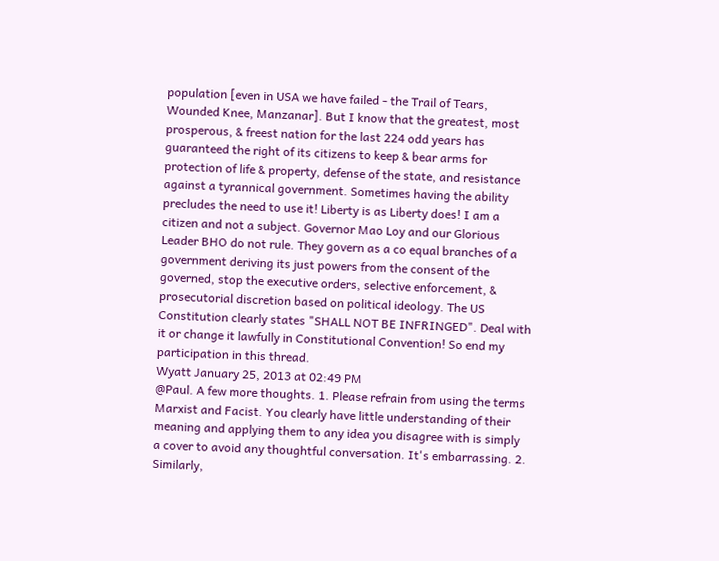population [even in USA we have failed - the Trail of Tears, Wounded Knee, Manzanar]. But I know that the greatest, most prosperous, & freest nation for the last 224 odd years has guaranteed the right of its citizens to keep & bear arms for protection of life & property, defense of the state, and resistance against a tyrannical government. Sometimes having the ability precludes the need to use it! Liberty is as Liberty does! I am a citizen and not a subject. Governor Mao Loy and our Glorious Leader BHO do not rule. They govern as a co equal branches of a government deriving its just powers from the consent of the governed, stop the executive orders, selective enforcement, & prosecutorial discretion based on political ideology. The US Constitution clearly states "SHALL NOT BE INFRINGED". Deal with it or change it lawfully in Constitutional Convention! So end my participation in this thread.
Wyatt January 25, 2013 at 02:49 PM
@Paul. A few more thoughts. 1. Please refrain from using the terms Marxist and Facist. You clearly have little understanding of their meaning and applying them to any idea you disagree with is simply a cover to avoid any thoughtful conversation. It's embarrassing. 2. Similarly,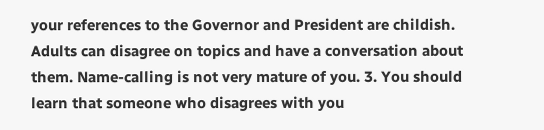your references to the Governor and President are childish. Adults can disagree on topics and have a conversation about them. Name-calling is not very mature of you. 3. You should learn that someone who disagrees with you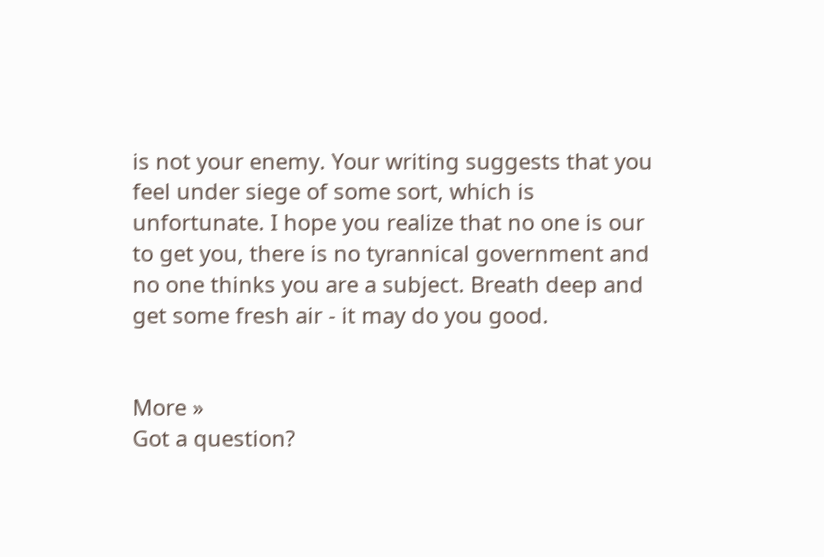is not your enemy. Your writing suggests that you feel under siege of some sort, which is unfortunate. I hope you realize that no one is our to get you, there is no tyrannical government and no one thinks you are a subject. Breath deep and get some fresh air - it may do you good.


More »
Got a question?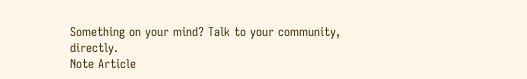Something on your mind? Talk to your community, directly.
Note Article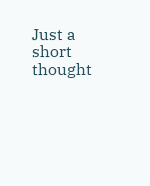Just a short thought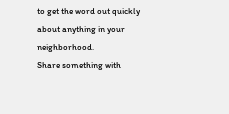to get the word out quickly about anything in your neighborhood.
Share something with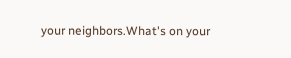your neighbors.What's on your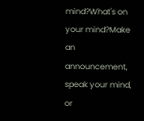mind?What's on your mind?Make an announcement, speak your mind, or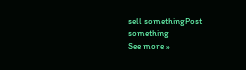sell somethingPost something
See more »